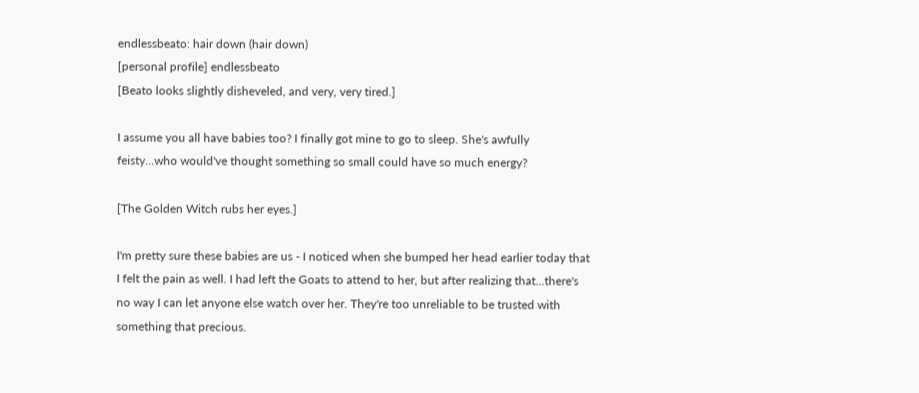endlessbeato: hair down (hair down)
[personal profile] endlessbeato
[Beato looks slightly disheveled, and very, very tired.]

I assume you all have babies too? I finally got mine to go to sleep. She's awfully feisty...who would've thought something so small could have so much energy?

[The Golden Witch rubs her eyes.]

I'm pretty sure these babies are us - I noticed when she bumped her head earlier today that I felt the pain as well. I had left the Goats to attend to her, but after realizing that...there's no way I can let anyone else watch over her. They're too unreliable to be trusted with something that precious.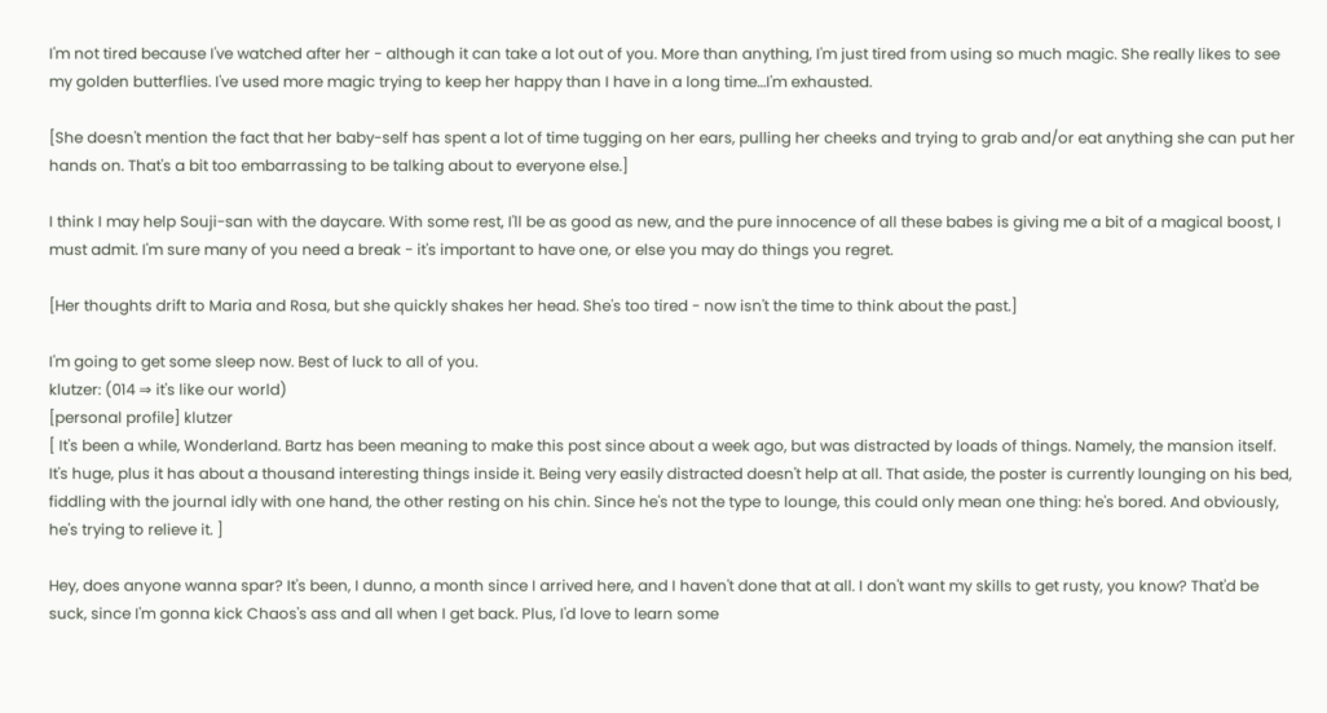I'm not tired because I've watched after her - although it can take a lot out of you. More than anything, I'm just tired from using so much magic. She really likes to see my golden butterflies. I've used more magic trying to keep her happy than I have in a long time...I'm exhausted.

[She doesn't mention the fact that her baby-self has spent a lot of time tugging on her ears, pulling her cheeks and trying to grab and/or eat anything she can put her hands on. That's a bit too embarrassing to be talking about to everyone else.]

I think I may help Souji-san with the daycare. With some rest, I'll be as good as new, and the pure innocence of all these babes is giving me a bit of a magical boost, I must admit. I'm sure many of you need a break - it's important to have one, or else you may do things you regret.

[Her thoughts drift to Maria and Rosa, but she quickly shakes her head. She's too tired - now isn't the time to think about the past.]

I'm going to get some sleep now. Best of luck to all of you.
klutzer: (014 ⇒ it's like our world)
[personal profile] klutzer
[ It's been a while, Wonderland. Bartz has been meaning to make this post since about a week ago, but was distracted by loads of things. Namely, the mansion itself. It's huge, plus it has about a thousand interesting things inside it. Being very easily distracted doesn't help at all. That aside, the poster is currently lounging on his bed, fiddling with the journal idly with one hand, the other resting on his chin. Since he's not the type to lounge, this could only mean one thing: he's bored. And obviously, he's trying to relieve it. ]

Hey, does anyone wanna spar? It's been, I dunno, a month since I arrived here, and I haven't done that at all. I don't want my skills to get rusty, you know? That'd be suck, since I'm gonna kick Chaos's ass and all when I get back. Plus, I'd love to learn some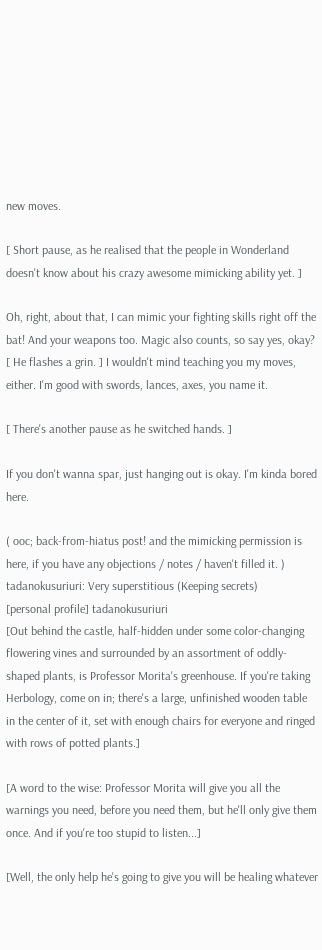new moves.

[ Short pause, as he realised that the people in Wonderland doesn't know about his crazy awesome mimicking ability yet. ]

Oh, right, about that, I can mimic your fighting skills right off the bat! And your weapons too. Magic also counts, so say yes, okay? [ He flashes a grin. ] I wouldn't mind teaching you my moves, either. I'm good with swords, lances, axes, you name it.

[ There's another pause as he switched hands. ]

If you don't wanna spar, just hanging out is okay. I'm kinda bored here.

( ooc; back-from-hiatus post! and the mimicking permission is here, if you have any objections / notes / haven't filled it. )
tadanokusuriuri: Very superstitious (Keeping secrets)
[personal profile] tadanokusuriuri
[Out behind the castle, half-hidden under some color-changing flowering vines and surrounded by an assortment of oddly-shaped plants, is Professor Morita's greenhouse. If you're taking Herbology, come on in; there's a large, unfinished wooden table in the center of it, set with enough chairs for everyone and ringed with rows of potted plants.]

[A word to the wise: Professor Morita will give you all the warnings you need, before you need them, but he'll only give them once. And if you're too stupid to listen...]

[Well, the only help he's going to give you will be healing whatever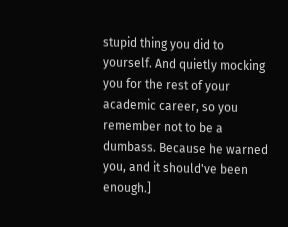stupid thing you did to yourself. And quietly mocking you for the rest of your academic career, so you remember not to be a dumbass. Because he warned you, and it should've been enough.]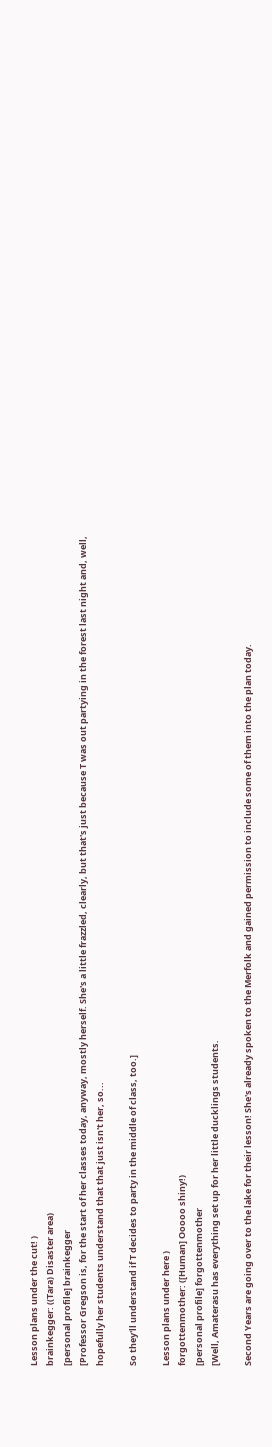Lesson plans under the cut! )
brainkegger: ((Tara) Disaster area)
[personal profile] brainkegger
[Professor Gregson is, for the start of her classes today, anyway, mostly herself. She's a little frazzled, clearly, but that's just because T was out partying in the forest last night and, well, hopefully her students understand that that just isn't her, so...

So they'll understand if T decides to party in the middle of class, too.]

Lesson plans under here )
forgottenmother: ([Human] Ooooo shiny!)
[personal profile] forgottenmother
[Well, Amaterasu has everything set up for her little ducklings students.

Second Years are going over to the lake for their lesson! She's already spoken to the Merfolk and gained permission to include some of them into the plan today.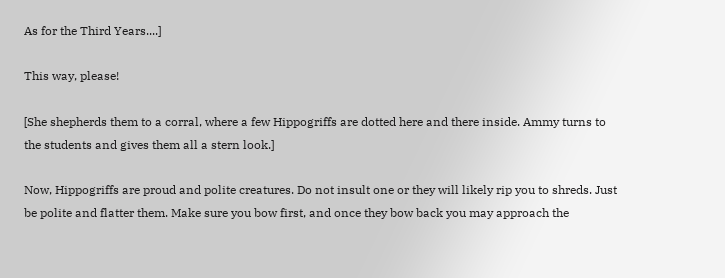As for the Third Years....]

This way, please!

[She shepherds them to a corral, where a few Hippogriffs are dotted here and there inside. Ammy turns to the students and gives them all a stern look.]

Now, Hippogriffs are proud and polite creatures. Do not insult one or they will likely rip you to shreds. Just be polite and flatter them. Make sure you bow first, and once they bow back you may approach the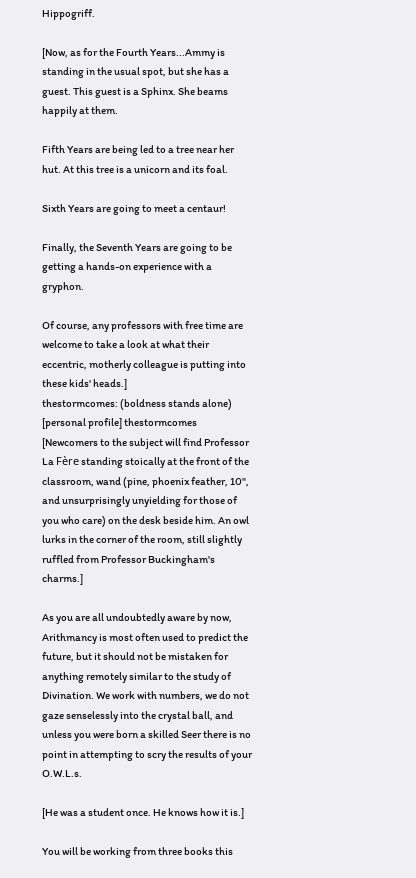Hippogriff.

[Now, as for the Fourth Years...Ammy is standing in the usual spot, but she has a guest. This guest is a Sphinx. She beams happily at them.

Fifth Years are being led to a tree near her hut. At this tree is a unicorn and its foal.

Sixth Years are going to meet a centaur!

Finally, the Seventh Years are going to be getting a hands-on experience with a gryphon.

Of course, any professors with free time are welcome to take a look at what their eccentric, motherly colleague is putting into these kids' heads.]
thestormcomes: (boldness stands alone)
[personal profile] thestormcomes
[Newcomers to the subject will find Professor La Fère standing stoically at the front of the classroom, wand (pine, phoenix feather, 10", and unsurprisingly unyielding for those of you who care) on the desk beside him. An owl lurks in the corner of the room, still slightly ruffled from Professor Buckingham's charms.]

As you are all undoubtedly aware by now, Arithmancy is most often used to predict the future, but it should not be mistaken for anything remotely similar to the study of Divination. We work with numbers, we do not gaze senselessly into the crystal ball, and unless you were born a skilled Seer there is no point in attempting to scry the results of your O.W.L.s.

[He was a student once. He knows how it is.]

You will be working from three books this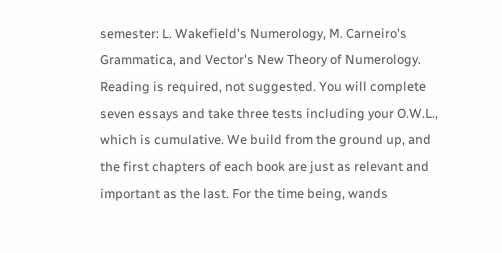semester: L. Wakefield's Numerology, M. Carneiro's Grammatica, and Vector's New Theory of Numerology. Reading is required, not suggested. You will complete seven essays and take three tests including your O.W.L., which is cumulative. We build from the ground up, and the first chapters of each book are just as relevant and important as the last. For the time being, wands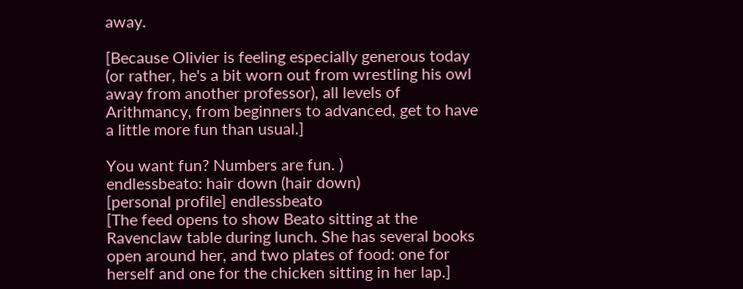away.

[Because Olivier is feeling especially generous today (or rather, he's a bit worn out from wrestling his owl away from another professor), all levels of Arithmancy, from beginners to advanced, get to have a little more fun than usual.]

You want fun? Numbers are fun. )
endlessbeato: hair down (hair down)
[personal profile] endlessbeato
[The feed opens to show Beato sitting at the Ravenclaw table during lunch. She has several books open around her, and two plates of food: one for herself and one for the chicken sitting in her lap.]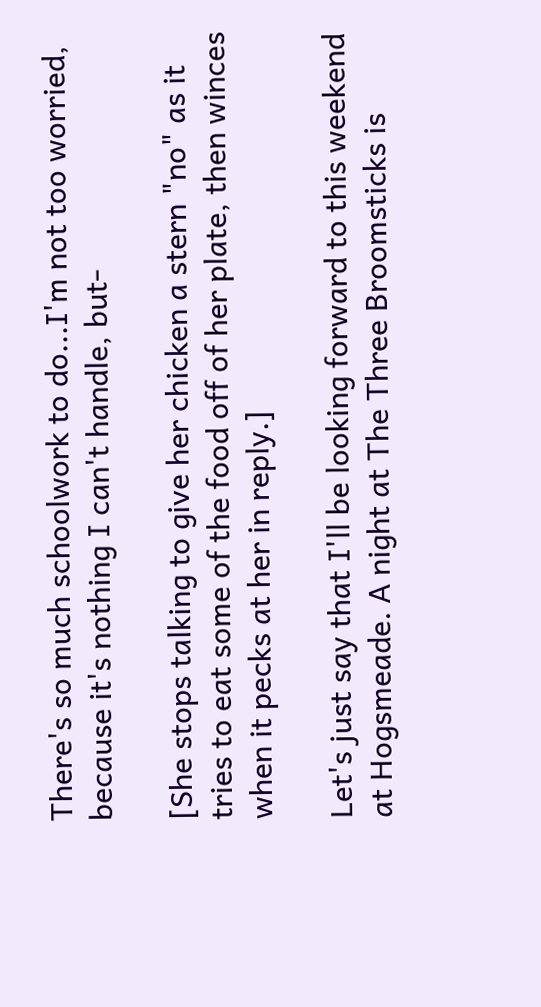There's so much schoolwork to do...I'm not too worried, because it's nothing I can't handle, but-

[She stops talking to give her chicken a stern "no" as it tries to eat some of the food off of her plate, then winces when it pecks at her in reply.]

Let's just say that I'll be looking forward to this weekend at Hogsmeade. A night at The Three Broomsticks is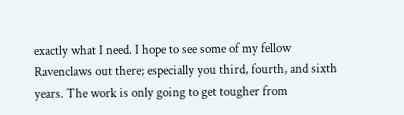exactly what I need. I hope to see some of my fellow Ravenclaws out there; especially you third, fourth, and sixth years. The work is only going to get tougher from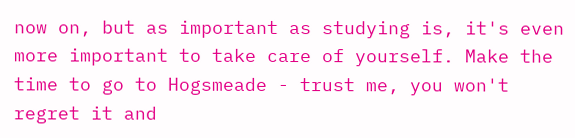now on, but as important as studying is, it's even more important to take care of yourself. Make the time to go to Hogsmeade - trust me, you won't regret it and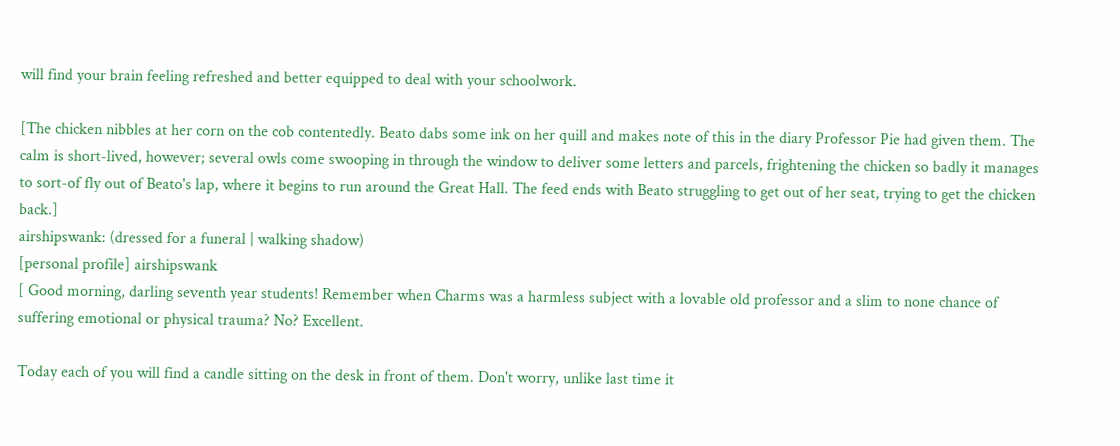will find your brain feeling refreshed and better equipped to deal with your schoolwork.

[The chicken nibbles at her corn on the cob contentedly. Beato dabs some ink on her quill and makes note of this in the diary Professor Pie had given them. The calm is short-lived, however; several owls come swooping in through the window to deliver some letters and parcels, frightening the chicken so badly it manages to sort-of fly out of Beato's lap, where it begins to run around the Great Hall. The feed ends with Beato struggling to get out of her seat, trying to get the chicken back.]
airshipswank: (dressed for a funeral | walking shadow)
[personal profile] airshipswank
[ Good morning, darling seventh year students! Remember when Charms was a harmless subject with a lovable old professor and a slim to none chance of suffering emotional or physical trauma? No? Excellent.

Today each of you will find a candle sitting on the desk in front of them. Don't worry, unlike last time it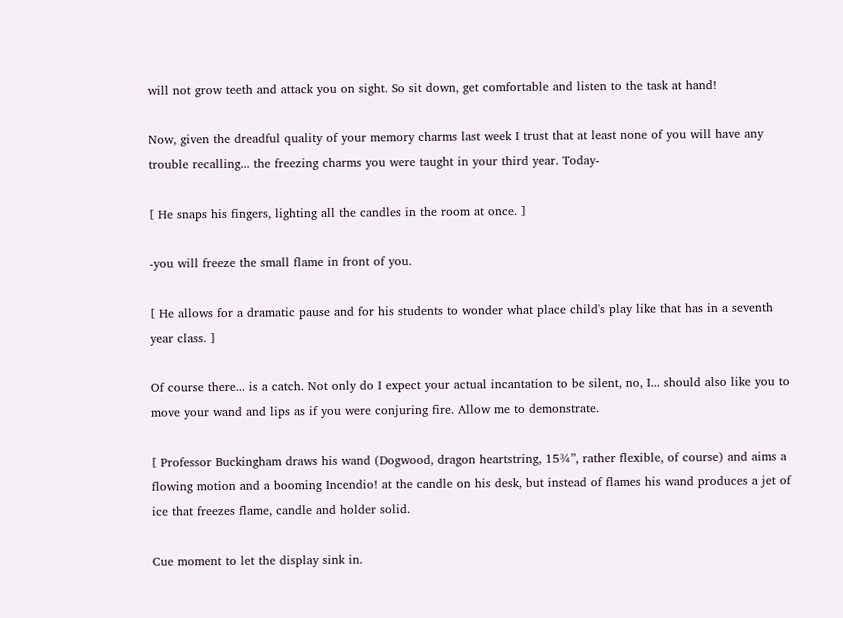will not grow teeth and attack you on sight. So sit down, get comfortable and listen to the task at hand!

Now, given the dreadful quality of your memory charms last week I trust that at least none of you will have any trouble recalling... the freezing charms you were taught in your third year. Today-

[ He snaps his fingers, lighting all the candles in the room at once. ]

-you will freeze the small flame in front of you.

[ He allows for a dramatic pause and for his students to wonder what place child's play like that has in a seventh year class. ]

Of course there... is a catch. Not only do I expect your actual incantation to be silent, no, I... should also like you to move your wand and lips as if you were conjuring fire. Allow me to demonstrate.

[ Professor Buckingham draws his wand (Dogwood, dragon heartstring, 15¾”, rather flexible, of course) and aims a flowing motion and a booming Incendio! at the candle on his desk, but instead of flames his wand produces a jet of ice that freezes flame, candle and holder solid.

Cue moment to let the display sink in.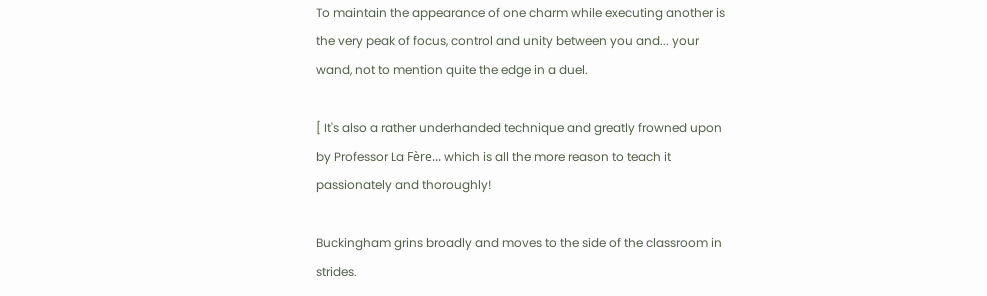To maintain the appearance of one charm while executing another is the very peak of focus, control and unity between you and... your wand, not to mention quite the edge in a duel.

[ It's also a rather underhanded technique and greatly frowned upon by Professor La Fère... which is all the more reason to teach it passionately and thoroughly!

Buckingham grins broadly and moves to the side of the classroom in strides.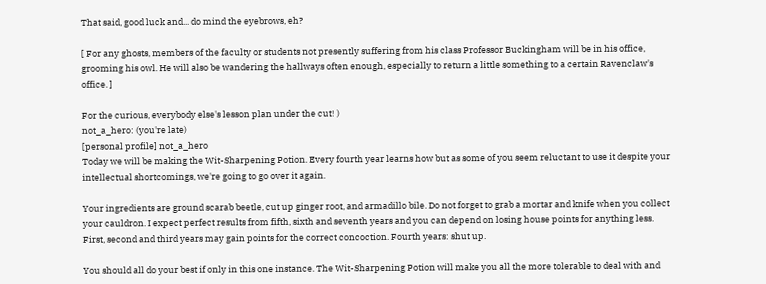That said, good luck and... do mind the eyebrows, eh?

[ For any ghosts, members of the faculty or students not presently suffering from his class Professor Buckingham will be in his office, grooming his owl. He will also be wandering the hallways often enough, especially to return a little something to a certain Ravenclaw's office. ]

For the curious, everybody else's lesson plan under the cut! )
not_a_hero: (you're late)
[personal profile] not_a_hero
Today we will be making the Wit-Sharpening Potion. Every fourth year learns how but as some of you seem reluctant to use it despite your intellectual shortcomings, we're going to go over it again.

Your ingredients are ground scarab beetle, cut up ginger root, and armadillo bile. Do not forget to grab a mortar and knife when you collect your cauldron. I expect perfect results from fifth, sixth and seventh years and you can depend on losing house points for anything less. First, second and third years may gain points for the correct concoction. Fourth years: shut up.

You should all do your best if only in this one instance. The Wit-Sharpening Potion will make you all the more tolerable to deal with and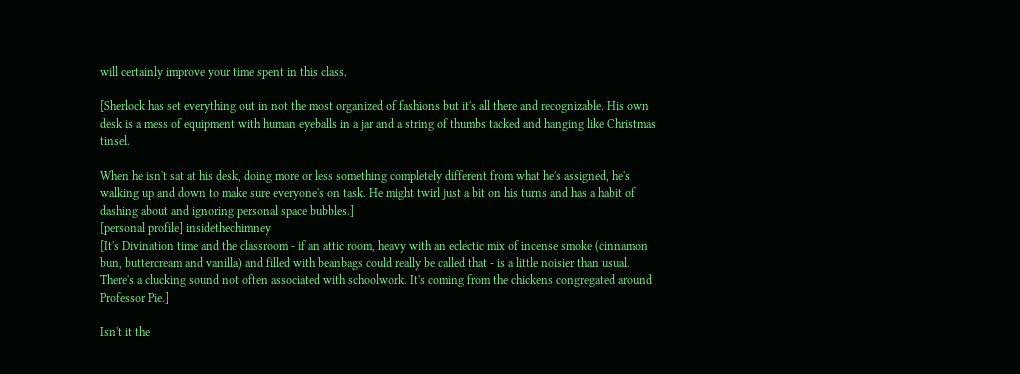will certainly improve your time spent in this class.

[Sherlock has set everything out in not the most organized of fashions but it's all there and recognizable. His own desk is a mess of equipment with human eyeballs in a jar and a string of thumbs tacked and hanging like Christmas tinsel.

When he isn't sat at his desk, doing more or less something completely different from what he's assigned, he's walking up and down to make sure everyone's on task. He might twirl just a bit on his turns and has a habit of dashing about and ignoring personal space bubbles.]
[personal profile] insidethechimney
[It's Divination time and the classroom - if an attic room, heavy with an eclectic mix of incense smoke (cinnamon bun, buttercream and vanilla) and filled with beanbags could really be called that - is a little noisier than usual. There's a clucking sound not often associated with schoolwork. It's coming from the chickens congregated around Professor Pie.]

Isn't it the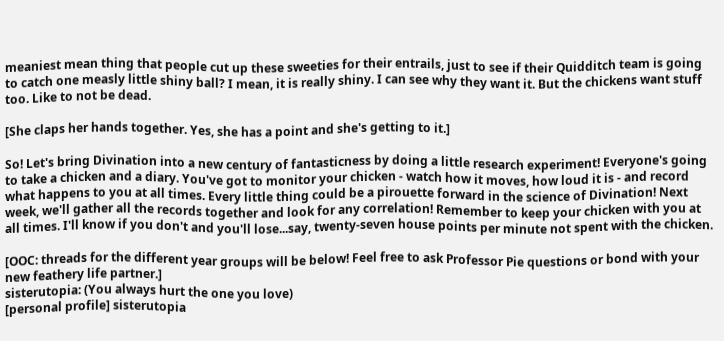meaniest mean thing that people cut up these sweeties for their entrails, just to see if their Quidditch team is going to catch one measly little shiny ball? I mean, it is really shiny. I can see why they want it. But the chickens want stuff too. Like to not be dead.

[She claps her hands together. Yes, she has a point and she's getting to it.]

So! Let's bring Divination into a new century of fantasticness by doing a little research experiment! Everyone's going to take a chicken and a diary. You've got to monitor your chicken - watch how it moves, how loud it is - and record what happens to you at all times. Every little thing could be a pirouette forward in the science of Divination! Next week, we'll gather all the records together and look for any correlation! Remember to keep your chicken with you at all times. I'll know if you don't and you'll lose...say, twenty-seven house points per minute not spent with the chicken.

[OOC: threads for the different year groups will be below! Feel free to ask Professor Pie questions or bond with your new feathery life partner.]
sisterutopia: (You always hurt the one you love)
[personal profile] sisterutopia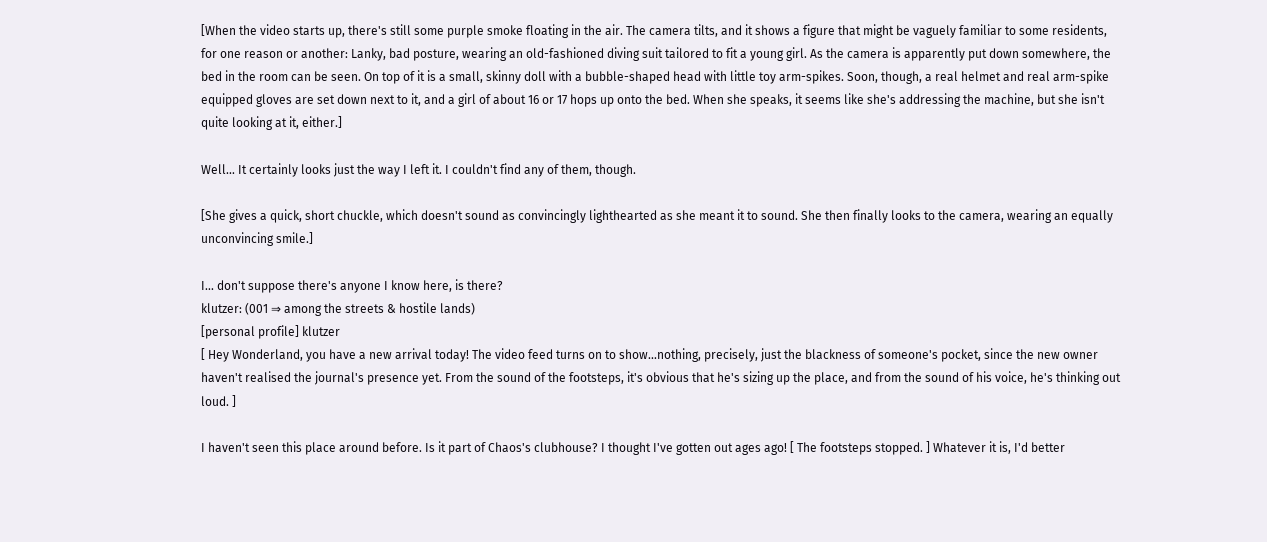[When the video starts up, there's still some purple smoke floating in the air. The camera tilts, and it shows a figure that might be vaguely familiar to some residents, for one reason or another: Lanky, bad posture, wearing an old-fashioned diving suit tailored to fit a young girl. As the camera is apparently put down somewhere, the bed in the room can be seen. On top of it is a small, skinny doll with a bubble-shaped head with little toy arm-spikes. Soon, though, a real helmet and real arm-spike equipped gloves are set down next to it, and a girl of about 16 or 17 hops up onto the bed. When she speaks, it seems like she's addressing the machine, but she isn't quite looking at it, either.]

Well... It certainly looks just the way I left it. I couldn't find any of them, though.

[She gives a quick, short chuckle, which doesn't sound as convincingly lighthearted as she meant it to sound. She then finally looks to the camera, wearing an equally unconvincing smile.]

I... don't suppose there's anyone I know here, is there?
klutzer: (001 ⇒ among the streets & hostile lands)
[personal profile] klutzer
[ Hey Wonderland, you have a new arrival today! The video feed turns on to show...nothing, precisely, just the blackness of someone's pocket, since the new owner haven't realised the journal's presence yet. From the sound of the footsteps, it's obvious that he's sizing up the place, and from the sound of his voice, he's thinking out loud. ]

I haven't seen this place around before. Is it part of Chaos's clubhouse? I thought I've gotten out ages ago! [ The footsteps stopped. ] Whatever it is, I'd better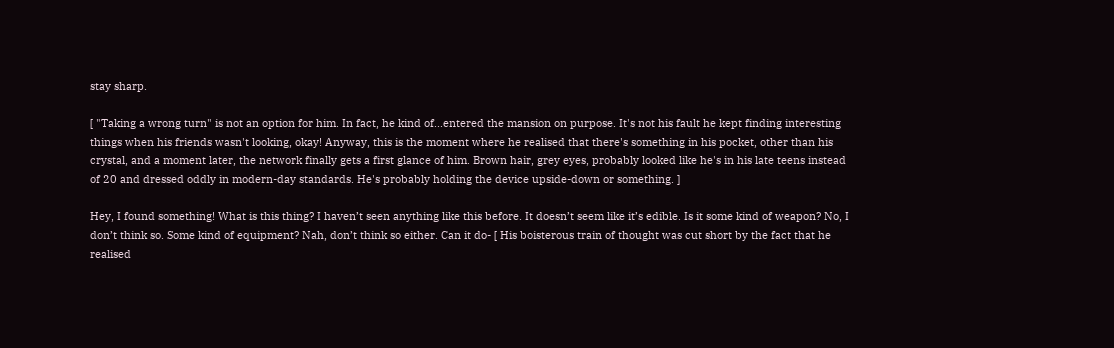stay sharp.

[ "Taking a wrong turn" is not an option for him. In fact, he kind of...entered the mansion on purpose. It's not his fault he kept finding interesting things when his friends wasn't looking, okay! Anyway, this is the moment where he realised that there's something in his pocket, other than his crystal, and a moment later, the network finally gets a first glance of him. Brown hair, grey eyes, probably looked like he's in his late teens instead of 20 and dressed oddly in modern-day standards. He's probably holding the device upside-down or something. ]

Hey, I found something! What is this thing? I haven’t seen anything like this before. It doesn’t seem like it’s edible. Is it some kind of weapon? No, I don’t think so. Some kind of equipment? Nah, don’t think so either. Can it do- [ His boisterous train of thought was cut short by the fact that he realised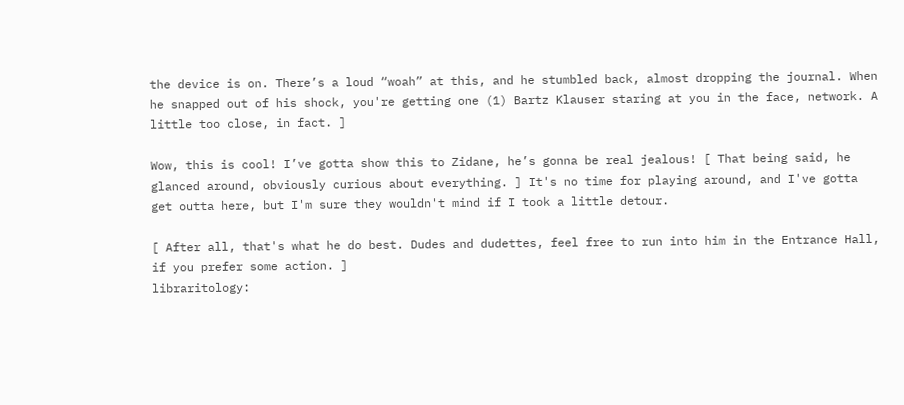the device is on. There’s a loud “woah” at this, and he stumbled back, almost dropping the journal. When he snapped out of his shock, you're getting one (1) Bartz Klauser staring at you in the face, network. A little too close, in fact. ]

Wow, this is cool! I’ve gotta show this to Zidane, he’s gonna be real jealous! [ That being said, he glanced around, obviously curious about everything. ] It's no time for playing around, and I've gotta get outta here, but I'm sure they wouldn't mind if I took a little detour.

[ After all, that's what he do best. Dudes and dudettes, feel free to run into him in the Entrance Hall, if you prefer some action. ]
libraritology: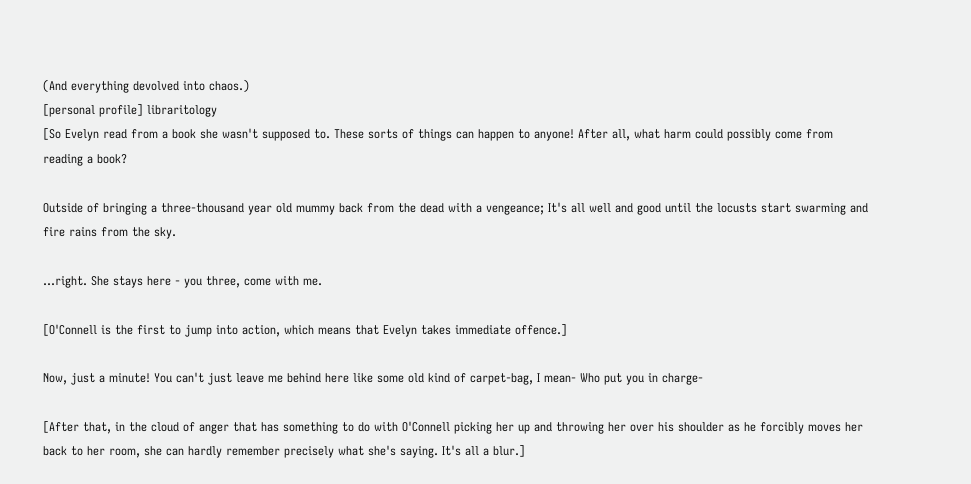(And everything devolved into chaos.)
[personal profile] libraritology
[So Evelyn read from a book she wasn't supposed to. These sorts of things can happen to anyone! After all, what harm could possibly come from reading a book?

Outside of bringing a three-thousand year old mummy back from the dead with a vengeance; It's all well and good until the locusts start swarming and fire rains from the sky.

...right. She stays here - you three, come with me.

[O'Connell is the first to jump into action, which means that Evelyn takes immediate offence.]

Now, just a minute! You can't just leave me behind here like some old kind of carpet-bag, I mean- Who put you in charge-

[After that, in the cloud of anger that has something to do with O'Connell picking her up and throwing her over his shoulder as he forcibly moves her back to her room, she can hardly remember precisely what she's saying. It's all a blur.]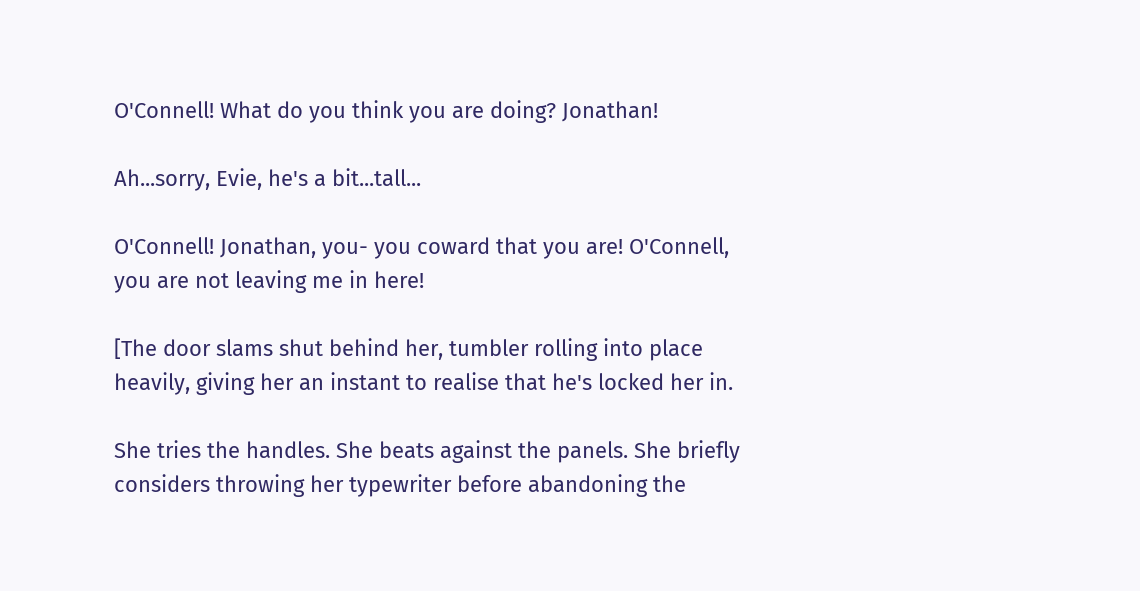O'Connell! What do you think you are doing? Jonathan!

Ah...sorry, Evie, he's a bit...tall...

O'Connell! Jonathan, you- you coward that you are! O'Connell, you are not leaving me in here!

[The door slams shut behind her, tumbler rolling into place heavily, giving her an instant to realise that he's locked her in.

She tries the handles. She beats against the panels. She briefly considers throwing her typewriter before abandoning the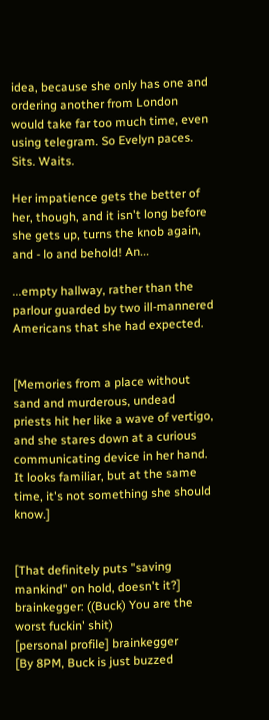idea, because she only has one and ordering another from London would take far too much time, even using telegram. So Evelyn paces. Sits. Waits.

Her impatience gets the better of her, though, and it isn't long before she gets up, turns the knob again, and - lo and behold! An...

...empty hallway, rather than the parlour guarded by two ill-mannered Americans that she had expected.


[Memories from a place without sand and murderous, undead priests hit her like a wave of vertigo, and she stares down at a curious communicating device in her hand. It looks familiar, but at the same time, it's not something she should know.]


[That definitely puts "saving mankind" on hold, doesn't it?]
brainkegger: ((Buck) You are the worst fuckin' shit)
[personal profile] brainkegger
[By 8PM, Buck is just buzzed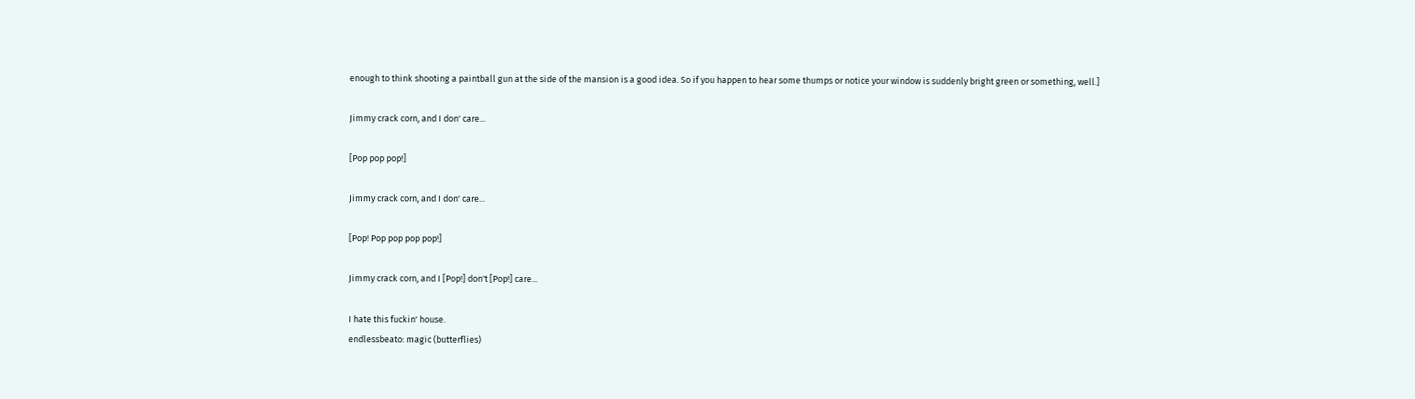enough to think shooting a paintball gun at the side of the mansion is a good idea. So if you happen to hear some thumps or notice your window is suddenly bright green or something, well.]

Jimmy crack corn, and I don' care...

[Pop pop pop!]

Jimmy crack corn, and I don' care...

[Pop! Pop pop pop pop!]

Jimmy crack corn, and I [Pop!] don't [Pop!] care...

I hate this fuckin' house.
endlessbeato: magic (butterflies)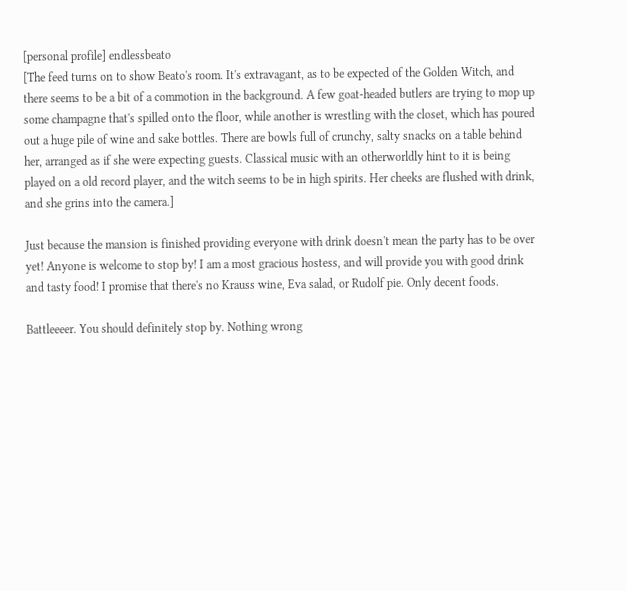[personal profile] endlessbeato
[The feed turns on to show Beato's room. It's extravagant, as to be expected of the Golden Witch, and there seems to be a bit of a commotion in the background. A few goat-headed butlers are trying to mop up some champagne that's spilled onto the floor, while another is wrestling with the closet, which has poured out a huge pile of wine and sake bottles. There are bowls full of crunchy, salty snacks on a table behind her, arranged as if she were expecting guests. Classical music with an otherworldly hint to it is being played on a old record player, and the witch seems to be in high spirits. Her cheeks are flushed with drink, and she grins into the camera.]

Just because the mansion is finished providing everyone with drink doesn't mean the party has to be over yet! Anyone is welcome to stop by! I am a most gracious hostess, and will provide you with good drink and tasty food! I promise that there's no Krauss wine, Eva salad, or Rudolf pie. Only decent foods.

Battleeeer. You should definitely stop by. Nothing wrong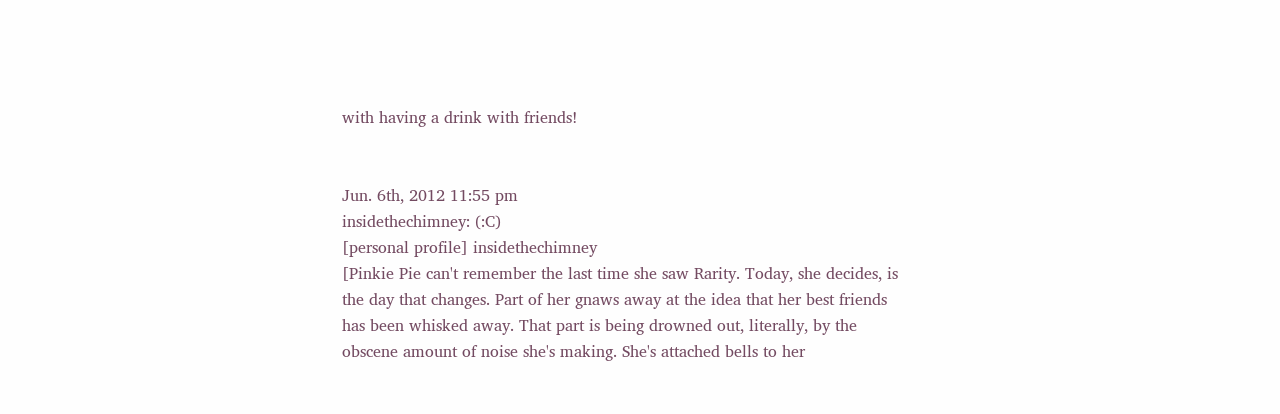with having a drink with friends!


Jun. 6th, 2012 11:55 pm
insidethechimney: (:C)
[personal profile] insidethechimney
[Pinkie Pie can't remember the last time she saw Rarity. Today, she decides, is the day that changes. Part of her gnaws away at the idea that her best friends has been whisked away. That part is being drowned out, literally, by the obscene amount of noise she's making. She's attached bells to her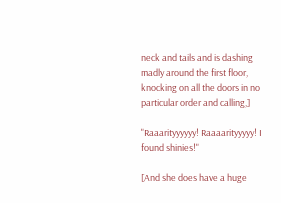neck and tails and is dashing madly around the first floor, knocking on all the doors in no particular order and calling,]

"Raaarityyyyyy! Raaaarityyyyy! I found shinies!"

[And she does have a huge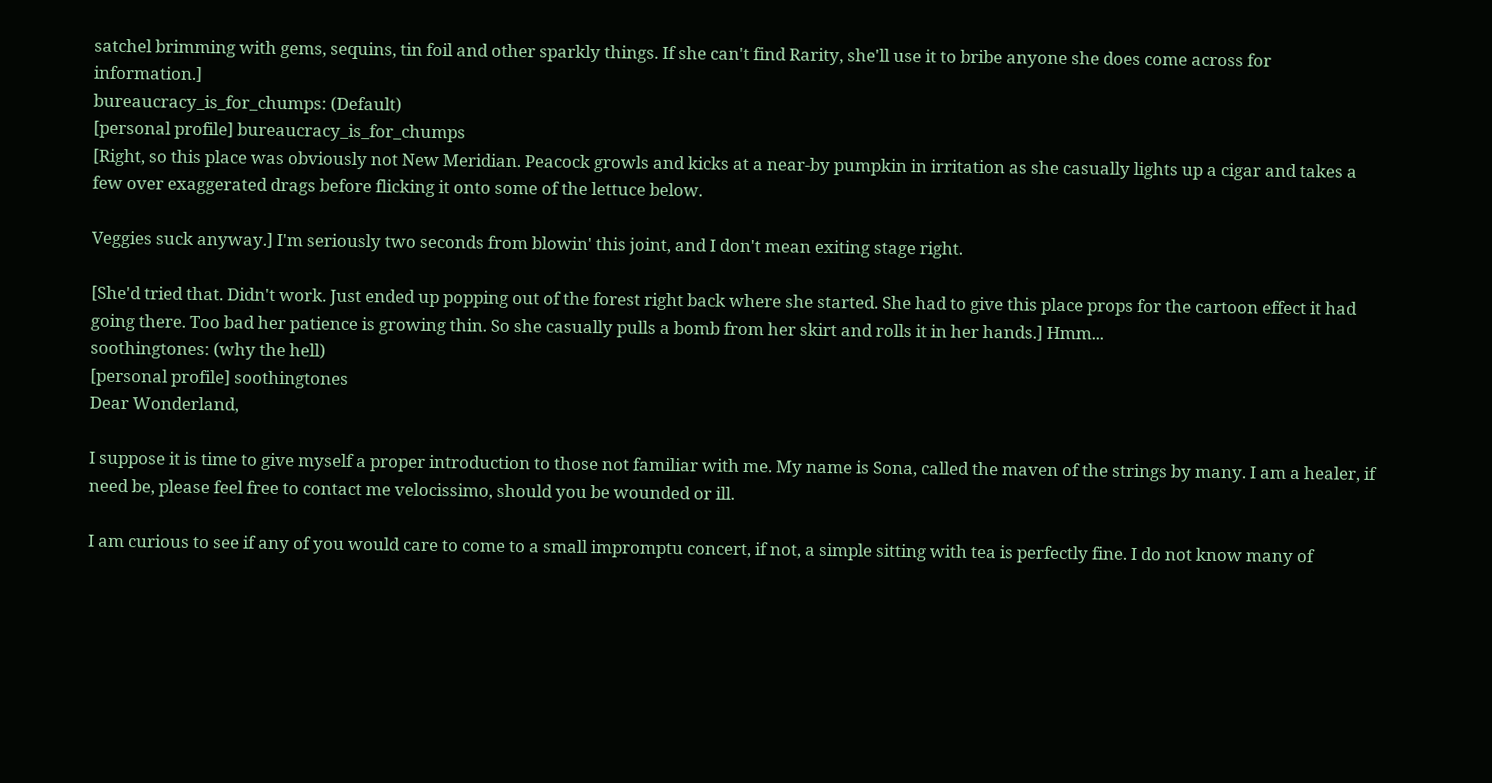satchel brimming with gems, sequins, tin foil and other sparkly things. If she can't find Rarity, she'll use it to bribe anyone she does come across for information.]
bureaucracy_is_for_chumps: (Default)
[personal profile] bureaucracy_is_for_chumps
[Right, so this place was obviously not New Meridian. Peacock growls and kicks at a near-by pumpkin in irritation as she casually lights up a cigar and takes a few over exaggerated drags before flicking it onto some of the lettuce below.

Veggies suck anyway.] I'm seriously two seconds from blowin' this joint, and I don't mean exiting stage right.

[She'd tried that. Didn't work. Just ended up popping out of the forest right back where she started. She had to give this place props for the cartoon effect it had going there. Too bad her patience is growing thin. So she casually pulls a bomb from her skirt and rolls it in her hands.] Hmm...
soothingtones: (why the hell)
[personal profile] soothingtones
Dear Wonderland,

I suppose it is time to give myself a proper introduction to those not familiar with me. My name is Sona, called the maven of the strings by many. I am a healer, if need be, please feel free to contact me velocissimo, should you be wounded or ill.

I am curious to see if any of you would care to come to a small impromptu concert, if not, a simple sitting with tea is perfectly fine. I do not know many of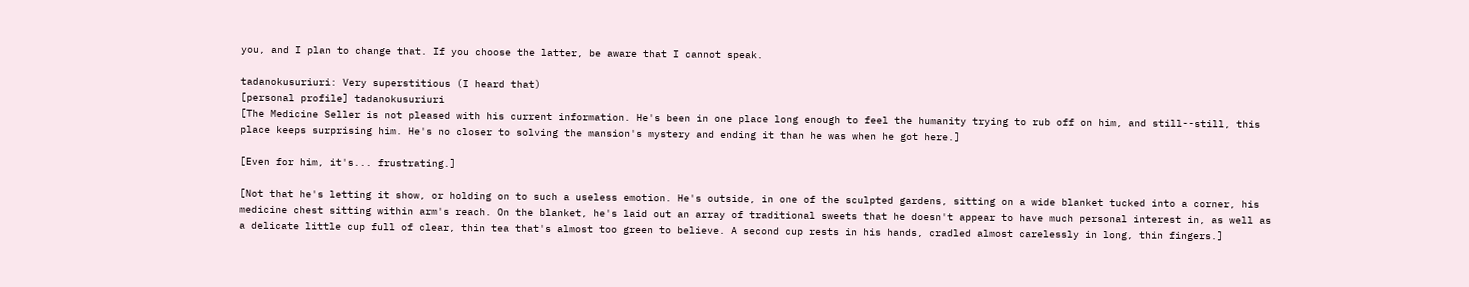you, and I plan to change that. If you choose the latter, be aware that I cannot speak.

tadanokusuriuri: Very superstitious (I heard that)
[personal profile] tadanokusuriuri
[The Medicine Seller is not pleased with his current information. He's been in one place long enough to feel the humanity trying to rub off on him, and still--still, this place keeps surprising him. He's no closer to solving the mansion's mystery and ending it than he was when he got here.]

[Even for him, it's... frustrating.]

[Not that he's letting it show, or holding on to such a useless emotion. He's outside, in one of the sculpted gardens, sitting on a wide blanket tucked into a corner, his medicine chest sitting within arm's reach. On the blanket, he's laid out an array of traditional sweets that he doesn't appear to have much personal interest in, as well as a delicate little cup full of clear, thin tea that's almost too green to believe. A second cup rests in his hands, cradled almost carelessly in long, thin fingers.]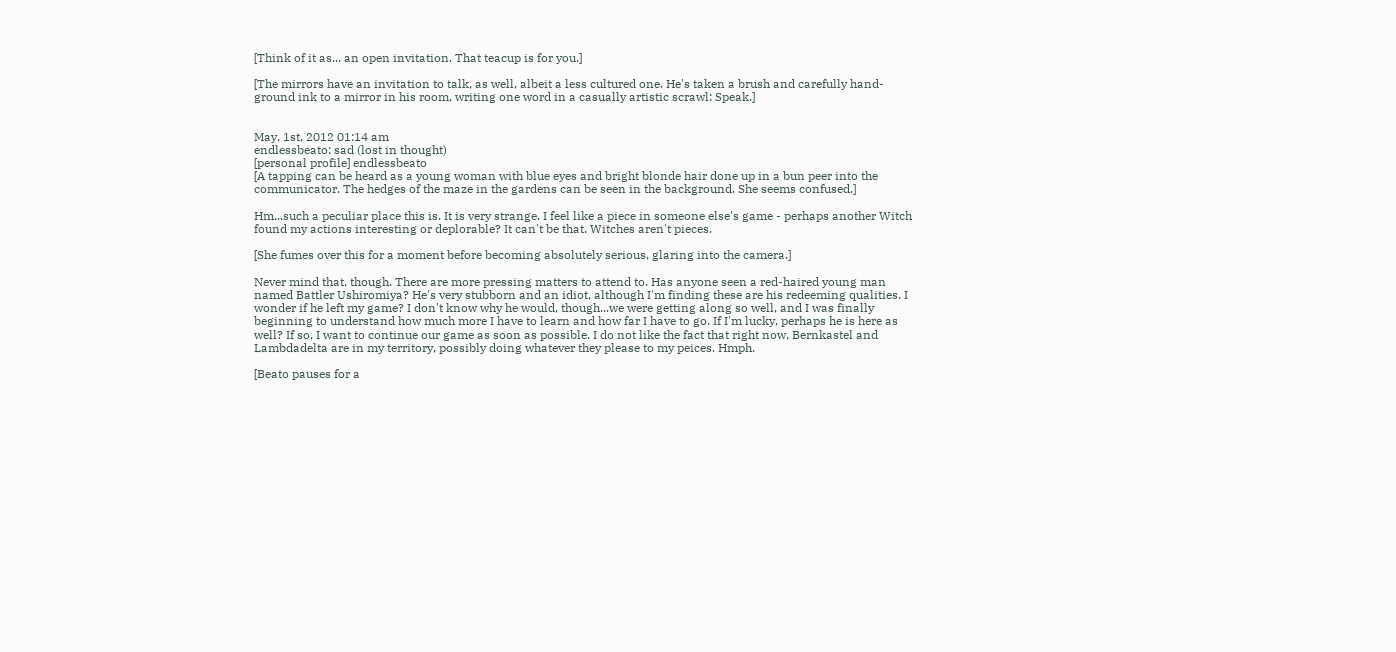[Think of it as... an open invitation. That teacup is for you.]

[The mirrors have an invitation to talk, as well, albeit a less cultured one. He's taken a brush and carefully hand-ground ink to a mirror in his room, writing one word in a casually artistic scrawl: Speak.]


May. 1st, 2012 01:14 am
endlessbeato: sad (lost in thought)
[personal profile] endlessbeato
[A tapping can be heard as a young woman with blue eyes and bright blonde hair done up in a bun peer into the communicator. The hedges of the maze in the gardens can be seen in the background. She seems confused.]

Hm...such a peculiar place this is. It is very strange. I feel like a piece in someone else's game - perhaps another Witch found my actions interesting or deplorable? It can't be that. Witches aren't pieces.

[She fumes over this for a moment before becoming absolutely serious, glaring into the camera.]

Never mind that, though. There are more pressing matters to attend to. Has anyone seen a red-haired young man named Battler Ushiromiya? He's very stubborn and an idiot, although I'm finding these are his redeeming qualities. I wonder if he left my game? I don't know why he would, though...we were getting along so well, and I was finally beginning to understand how much more I have to learn and how far I have to go. If I'm lucky, perhaps he is here as well? If so, I want to continue our game as soon as possible. I do not like the fact that right now, Bernkastel and Lambdadelta are in my territory, possibly doing whatever they please to my peices. Hmph.

[Beato pauses for a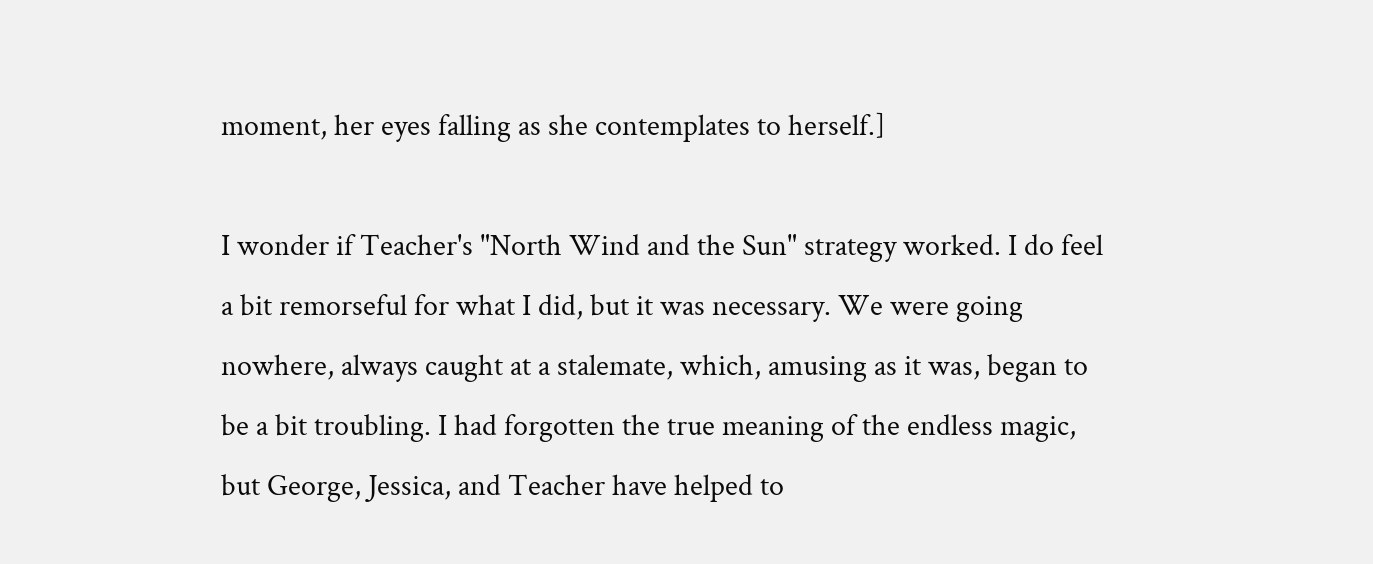moment, her eyes falling as she contemplates to herself.]

I wonder if Teacher's "North Wind and the Sun" strategy worked. I do feel a bit remorseful for what I did, but it was necessary. We were going nowhere, always caught at a stalemate, which, amusing as it was, began to be a bit troubling. I had forgotten the true meaning of the endless magic, but George, Jessica, and Teacher have helped to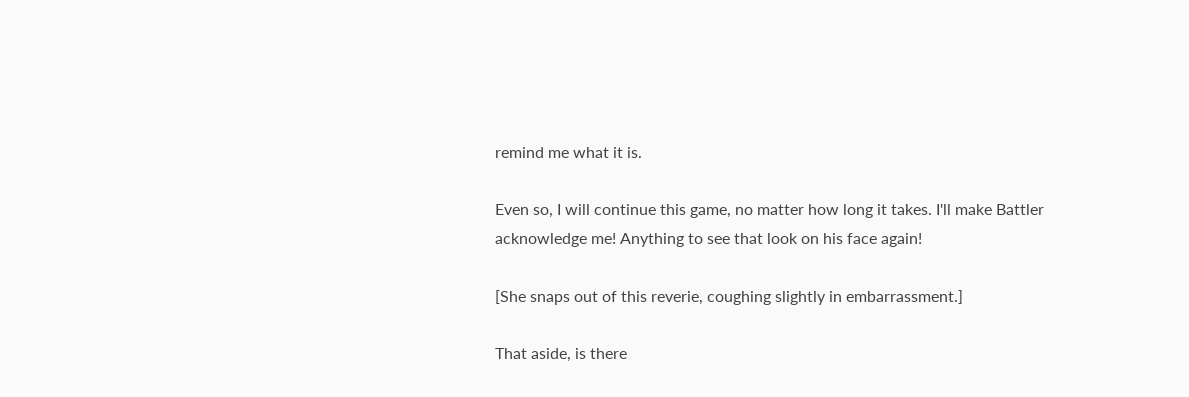remind me what it is.

Even so, I will continue this game, no matter how long it takes. I'll make Battler acknowledge me! Anything to see that look on his face again!

[She snaps out of this reverie, coughing slightly in embarrassment.]

That aside, is there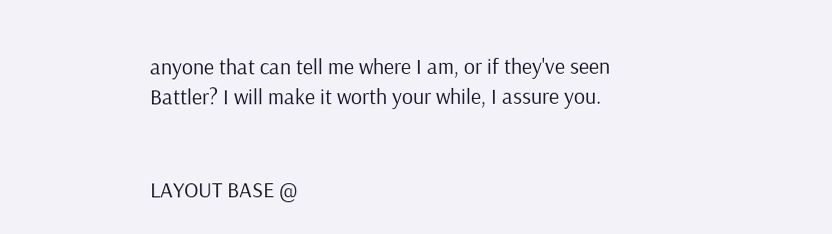anyone that can tell me where I am, or if they've seen Battler? I will make it worth your while, I assure you.


LAYOUT BASE @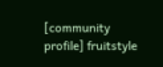[community profile] fruitstyle